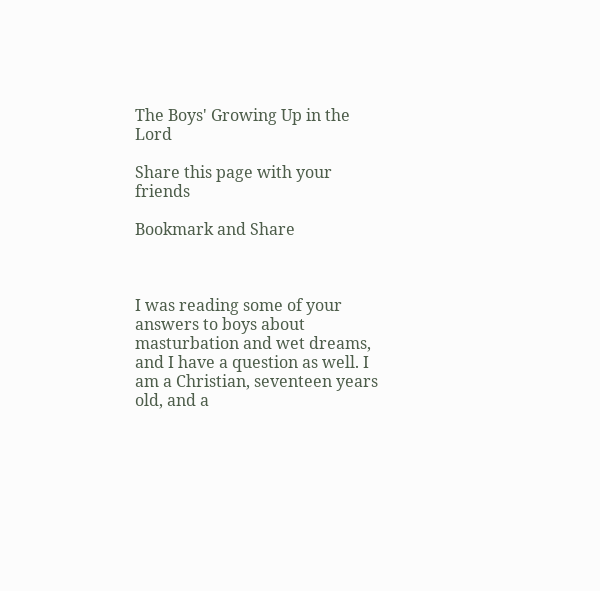The Boys' Growing Up in the Lord

Share this page with your friends

Bookmark and Share



I was reading some of your answers to boys about masturbation and wet dreams, and I have a question as well. I am a Christian, seventeen years old, and a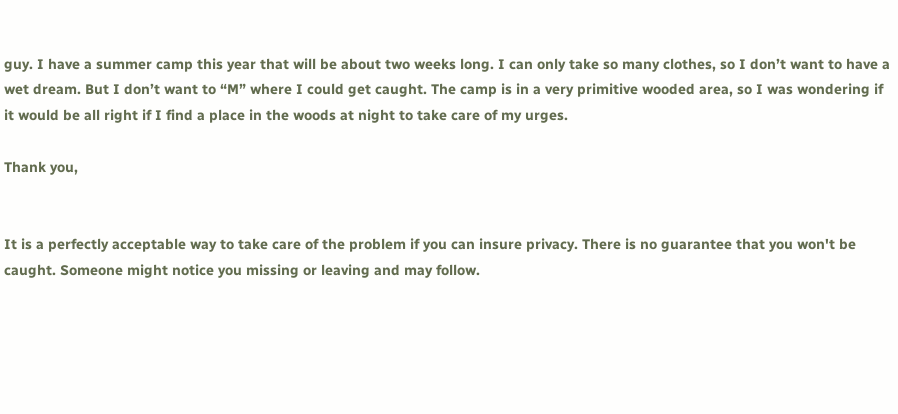guy. I have a summer camp this year that will be about two weeks long. I can only take so many clothes, so I don’t want to have a wet dream. But I don’t want to “M” where I could get caught. The camp is in a very primitive wooded area, so I was wondering if it would be all right if I find a place in the woods at night to take care of my urges.

Thank you,


It is a perfectly acceptable way to take care of the problem if you can insure privacy. There is no guarantee that you won't be caught. Someone might notice you missing or leaving and may follow.